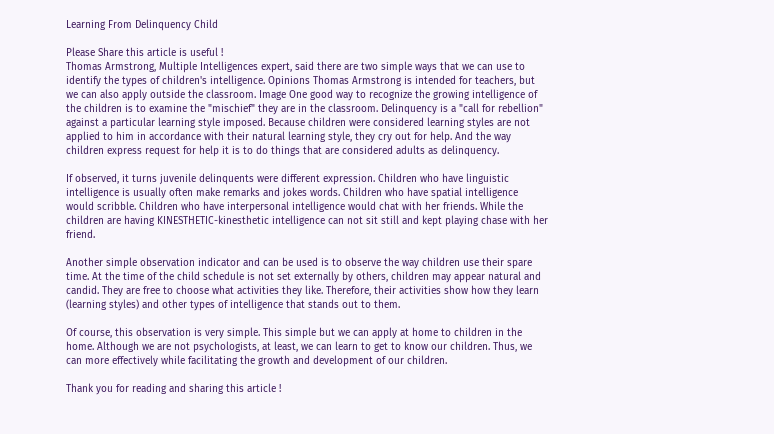Learning From Delinquency Child

Please Share this article is useful !
Thomas Armstrong, Multiple Intelligences expert, said there are two simple ways that we can use to identify the types of children's intelligence. Opinions Thomas Armstrong is intended for teachers, but we can also apply outside the classroom. Image One good way to recognize the growing intelligence of the children is to examine the "mischief" they are in the classroom. Delinquency is a "call for rebellion" against a particular learning style imposed. Because children were considered learning styles are not applied to him in accordance with their natural learning style, they cry out for help. And the way children express request for help it is to do things that are considered adults as delinquency.

If observed, it turns juvenile delinquents were different expression. Children who have linguistic intelligence is usually often make remarks and jokes words. Children who have spatial intelligence would scribble. Children who have interpersonal intelligence would chat with her friends. While the children are having KINESTHETIC-kinesthetic intelligence can not sit still and kept playing chase with her friend.

Another simple observation indicator and can be used is to observe the way children use their spare time. At the time of the child schedule is not set externally by others, children may appear natural and candid. They are free to choose what activities they like. Therefore, their activities show how they learn (learning styles) and other types of intelligence that stands out to them.

Of course, this observation is very simple. This simple but we can apply at home to children in the home. Although we are not psychologists, at least, we can learn to get to know our children. Thus, we can more effectively while facilitating the growth and development of our children.

Thank you for reading and sharing this article !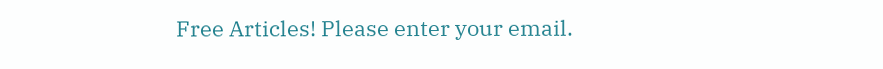Free Articles! Please enter your email.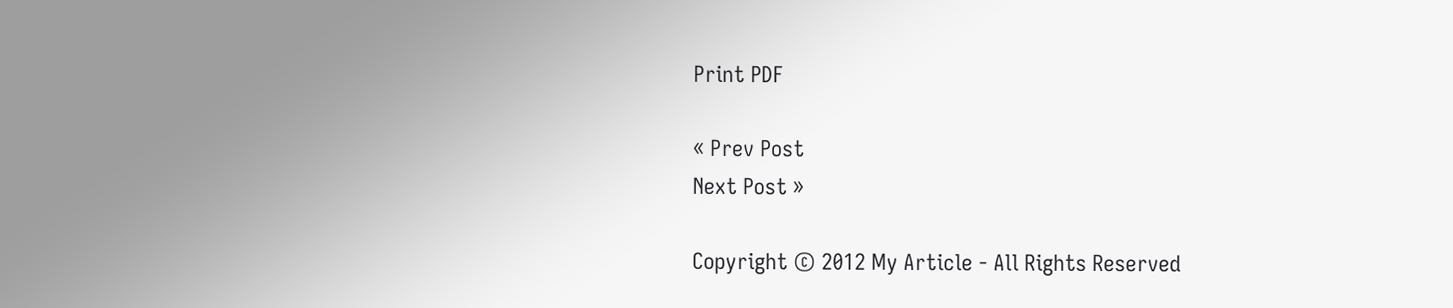Print PDF

« Prev Post
Next Post »

Copyright © 2012 My Article - All Rights Reserved